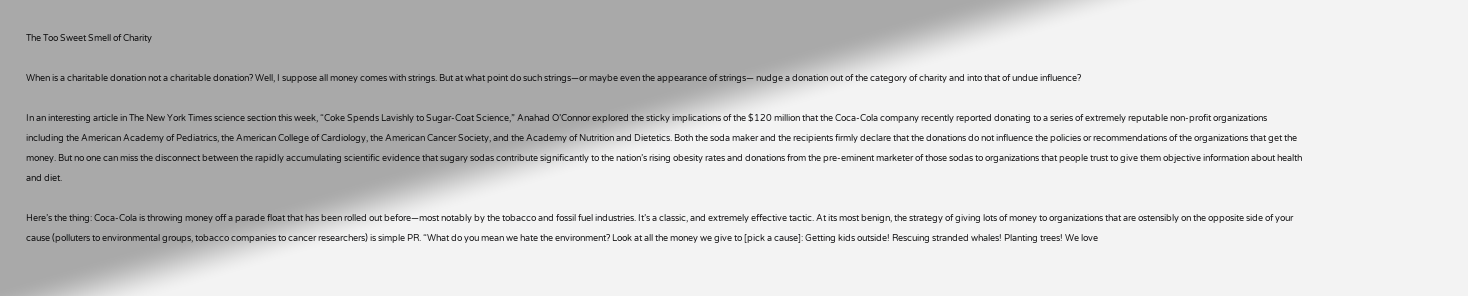The Too Sweet Smell of Charity

When is a charitable donation not a charitable donation? Well, I suppose all money comes with strings. But at what point do such strings—or maybe even the appearance of strings— nudge a donation out of the category of charity and into that of undue influence?

In an interesting article in The New York Times science section this week, “Coke Spends Lavishly to Sugar-Coat Science,” Anahad O’Connor explored the sticky implications of the $120 million that the Coca-Cola company recently reported donating to a series of extremely reputable non-profit organizations including the American Academy of Pediatrics, the American College of Cardiology, the American Cancer Society, and the Academy of Nutrition and Dietetics. Both the soda maker and the recipients firmly declare that the donations do not influence the policies or recommendations of the organizations that get the money. But no one can miss the disconnect between the rapidly accumulating scientific evidence that sugary sodas contribute significantly to the nation’s rising obesity rates and donations from the pre-eminent marketer of those sodas to organizations that people trust to give them objective information about health and diet.

Here’s the thing: Coca-Cola is throwing money off a parade float that has been rolled out before—most notably by the tobacco and fossil fuel industries. It’s a classic, and extremely effective tactic. At its most benign, the strategy of giving lots of money to organizations that are ostensibly on the opposite side of your cause (polluters to environmental groups, tobacco companies to cancer researchers) is simple PR. “What do you mean we hate the environment? Look at all the money we give to [pick a cause]: Getting kids outside! Rescuing stranded whales! Planting trees! We love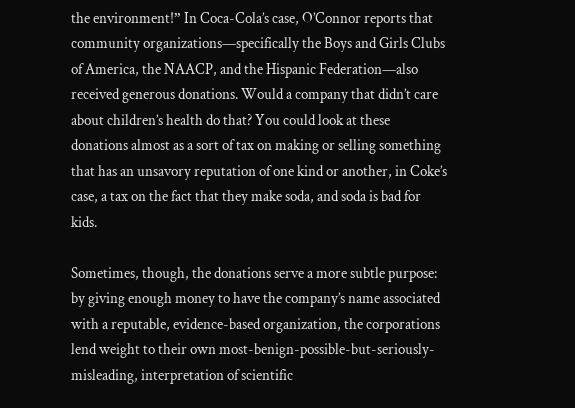the environment!” In Coca-Cola’s case, O’Connor reports that community organizations—specifically the Boys and Girls Clubs of America, the NAACP, and the Hispanic Federation—also received generous donations. Would a company that didn’t care about children’s health do that? You could look at these donations almost as a sort of tax on making or selling something that has an unsavory reputation of one kind or another, in Coke’s case, a tax on the fact that they make soda, and soda is bad for kids.

Sometimes, though, the donations serve a more subtle purpose: by giving enough money to have the company’s name associated with a reputable, evidence-based organization, the corporations lend weight to their own most-benign-possible-but-seriously-misleading, interpretation of scientific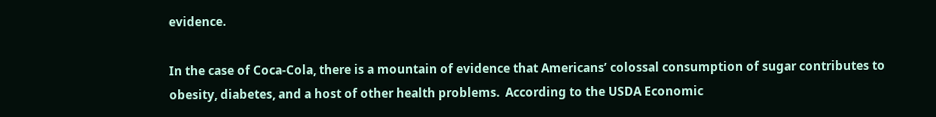evidence.

In the case of Coca-Cola, there is a mountain of evidence that Americans’ colossal consumption of sugar contributes to obesity, diabetes, and a host of other health problems.  According to the USDA Economic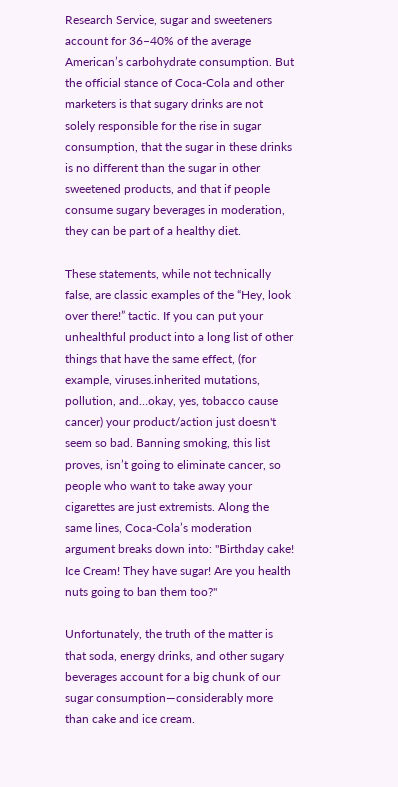Research Service, sugar and sweeteners account for 36–40% of the average American’s carbohydrate consumption. But the official stance of Coca-Cola and other marketers is that sugary drinks are not solely responsible for the rise in sugar consumption, that the sugar in these drinks is no different than the sugar in other sweetened products, and that if people consume sugary beverages in moderation, they can be part of a healthy diet.

These statements, while not technically false, are classic examples of the “Hey, look over there!” tactic. If you can put your unhealthful product into a long list of other things that have the same effect, (for example, viruses.inherited mutations, pollution, and…okay, yes, tobacco cause cancer) your product/action just doesn't seem so bad. Banning smoking, this list proves, isn’t going to eliminate cancer, so people who want to take away your cigarettes are just extremists. Along the same lines, Coca-Cola’s moderation argument breaks down into: "Birthday cake! Ice Cream! They have sugar! Are you health nuts going to ban them too?"

Unfortunately, the truth of the matter is that soda, energy drinks, and other sugary beverages account for a big chunk of our sugar consumption—considerably more than cake and ice cream.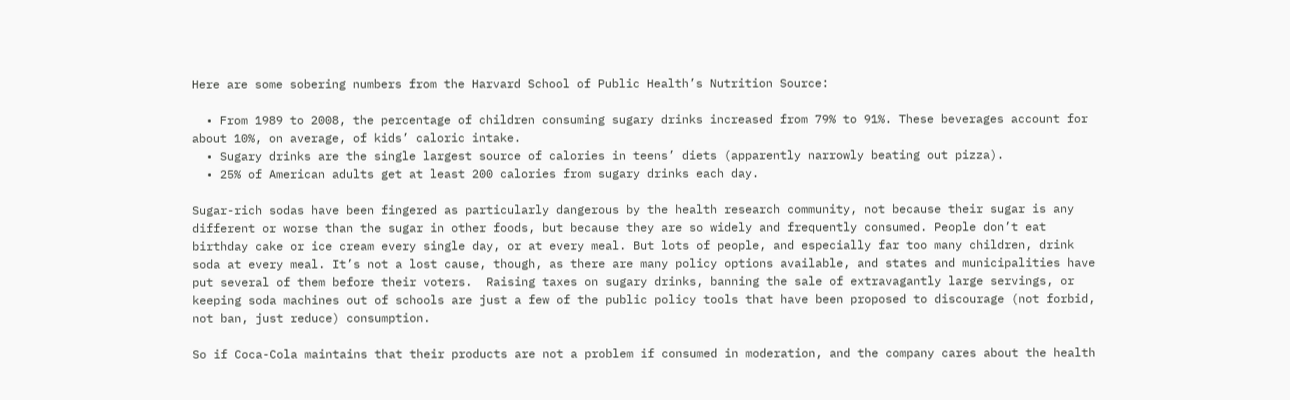Here are some sobering numbers from the Harvard School of Public Health’s Nutrition Source:

  • From 1989 to 2008, the percentage of children consuming sugary drinks increased from 79% to 91%. These beverages account for about 10%, on average, of kids’ caloric intake.
  • Sugary drinks are the single largest source of calories in teens’ diets (apparently narrowly beating out pizza).
  • 25% of American adults get at least 200 calories from sugary drinks each day.

Sugar-rich sodas have been fingered as particularly dangerous by the health research community, not because their sugar is any different or worse than the sugar in other foods, but because they are so widely and frequently consumed. People don’t eat birthday cake or ice cream every single day, or at every meal. But lots of people, and especially far too many children, drink soda at every meal. It’s not a lost cause, though, as there are many policy options available, and states and municipalities have put several of them before their voters.  Raising taxes on sugary drinks, banning the sale of extravagantly large servings, or keeping soda machines out of schools are just a few of the public policy tools that have been proposed to discourage (not forbid, not ban, just reduce) consumption.

So if Coca-Cola maintains that their products are not a problem if consumed in moderation, and the company cares about the health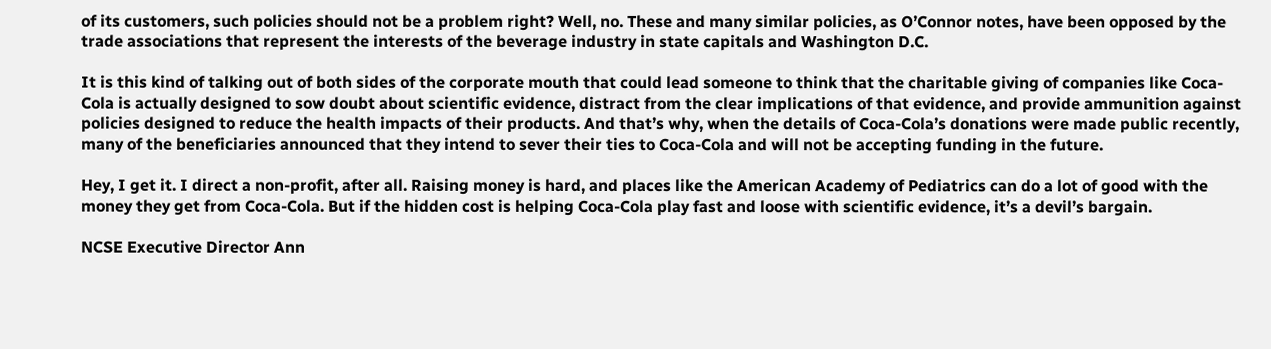of its customers, such policies should not be a problem right? Well, no. These and many similar policies, as O’Connor notes, have been opposed by the trade associations that represent the interests of the beverage industry in state capitals and Washington D.C.

It is this kind of talking out of both sides of the corporate mouth that could lead someone to think that the charitable giving of companies like Coca-Cola is actually designed to sow doubt about scientific evidence, distract from the clear implications of that evidence, and provide ammunition against policies designed to reduce the health impacts of their products. And that’s why, when the details of Coca-Cola’s donations were made public recently, many of the beneficiaries announced that they intend to sever their ties to Coca-Cola and will not be accepting funding in the future.

Hey, I get it. I direct a non-profit, after all. Raising money is hard, and places like the American Academy of Pediatrics can do a lot of good with the money they get from Coca-Cola. But if the hidden cost is helping Coca-Cola play fast and loose with scientific evidence, it’s a devil’s bargain.

NCSE Executive Director Ann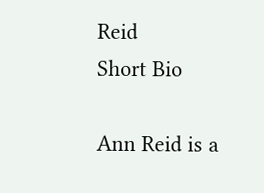Reid
Short Bio

Ann Reid is a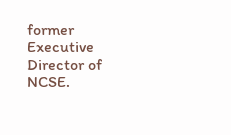former Executive Director of NCSE.